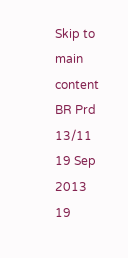Skip to main content
BR Prd 13/11
19 Sep 2013
19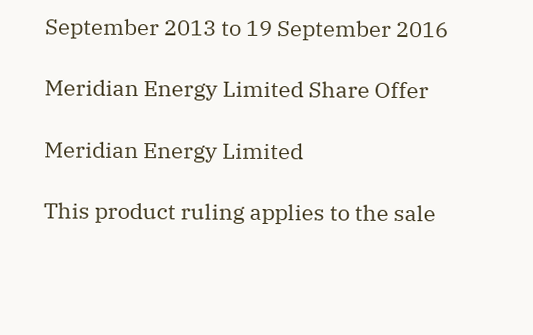September 2013 to 19 September 2016

Meridian Energy Limited Share Offer

Meridian Energy Limited

This product ruling applies to the sale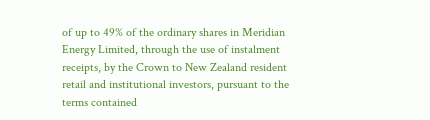of up to 49% of the ordinary shares in Meridian Energy Limited, through the use of instalment receipts, by the Crown to New Zealand resident retail and institutional investors, pursuant to the terms contained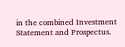in the combined Investment Statement and Prospectus.